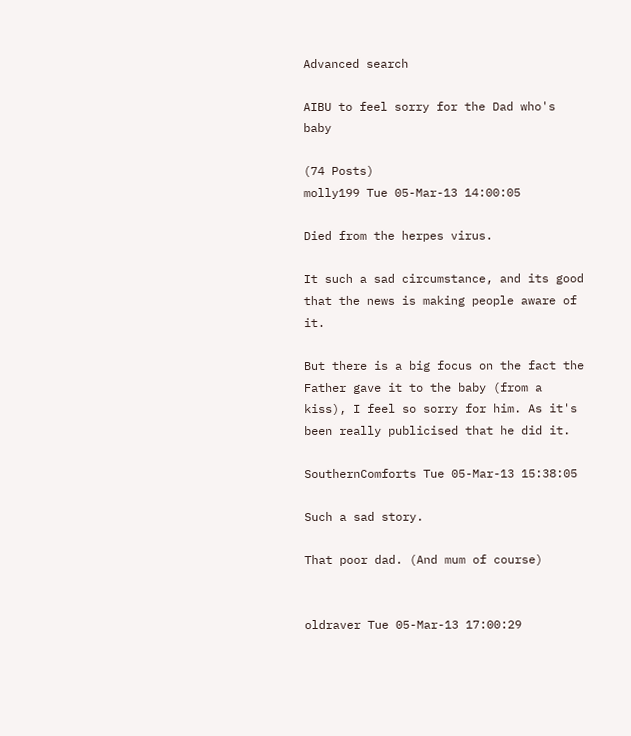Advanced search

AIBU to feel sorry for the Dad who's baby

(74 Posts)
molly199 Tue 05-Mar-13 14:00:05

Died from the herpes virus.

It such a sad circumstance, and its good that the news is making people aware of it.

But there is a big focus on the fact the Father gave it to the baby (from a kiss), I feel so sorry for him. As it's been really publicised that he did it.

SouthernComforts Tue 05-Mar-13 15:38:05

Such a sad story.

That poor dad. (And mum of course)


oldraver Tue 05-Mar-13 17:00:29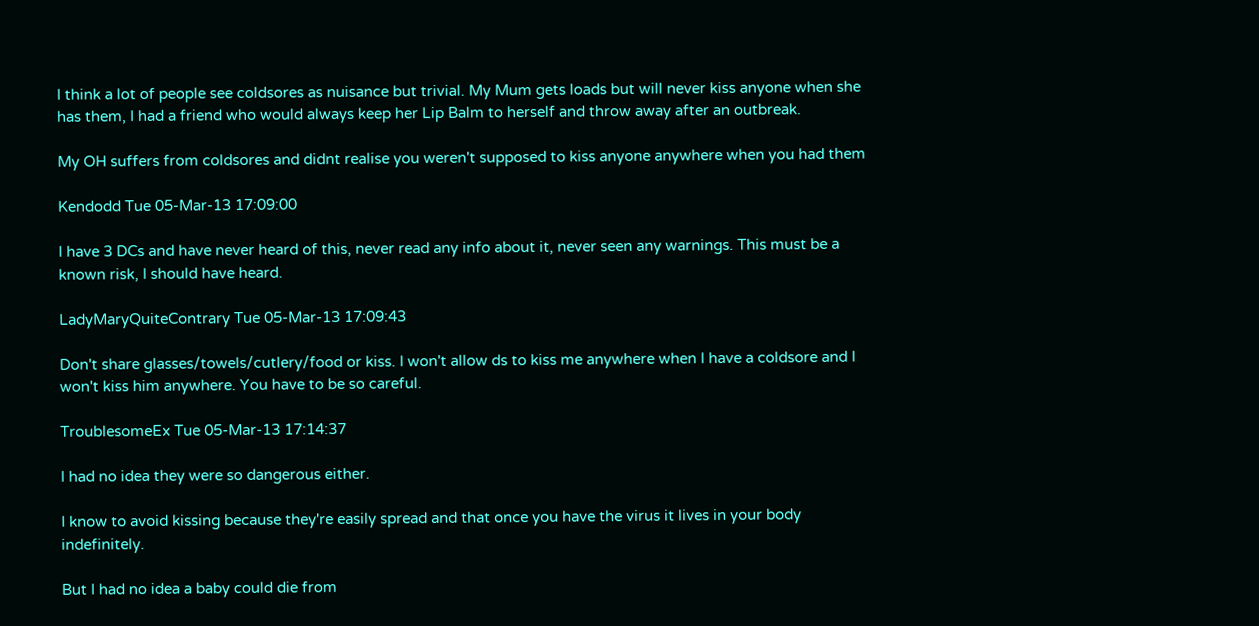I think a lot of people see coldsores as nuisance but trivial. My Mum gets loads but will never kiss anyone when she has them, I had a friend who would always keep her Lip Balm to herself and throw away after an outbreak.

My OH suffers from coldsores and didnt realise you weren't supposed to kiss anyone anywhere when you had them

Kendodd Tue 05-Mar-13 17:09:00

I have 3 DCs and have never heard of this, never read any info about it, never seen any warnings. This must be a known risk, I should have heard.

LadyMaryQuiteContrary Tue 05-Mar-13 17:09:43

Don't share glasses/towels/cutlery/food or kiss. I won't allow ds to kiss me anywhere when I have a coldsore and I won't kiss him anywhere. You have to be so careful.

TroublesomeEx Tue 05-Mar-13 17:14:37

I had no idea they were so dangerous either.

I know to avoid kissing because they're easily spread and that once you have the virus it lives in your body indefinitely.

But I had no idea a baby could die from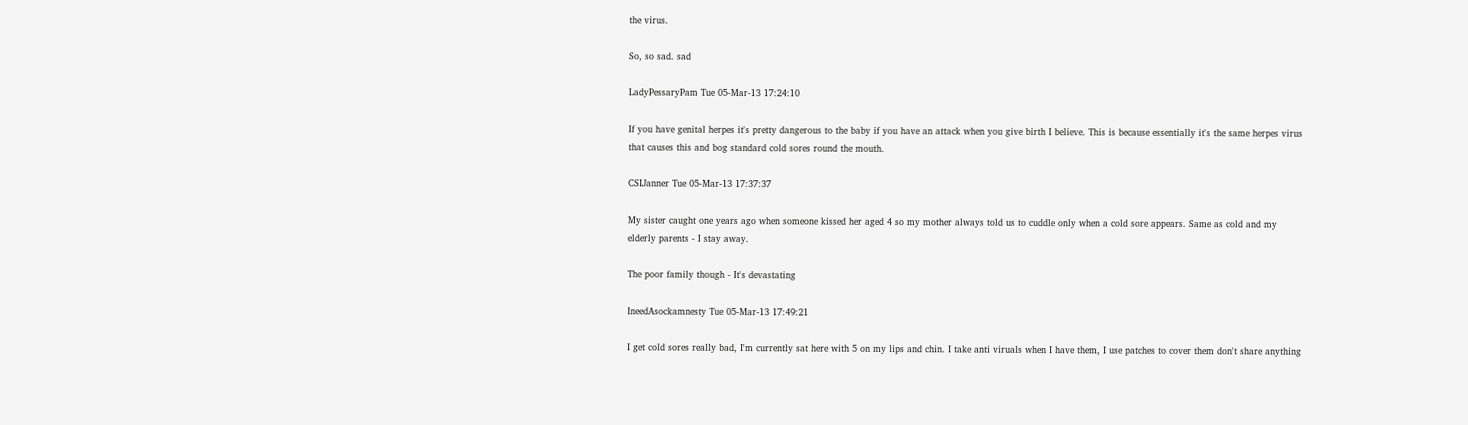the virus.

So, so sad. sad

LadyPessaryPam Tue 05-Mar-13 17:24:10

If you have genital herpes it's pretty dangerous to the baby if you have an attack when you give birth I believe. This is because essentially it's the same herpes virus that causes this and bog standard cold sores round the mouth.

CSIJanner Tue 05-Mar-13 17:37:37

My sister caught one years ago when someone kissed her aged 4 so my mother always told us to cuddle only when a cold sore appears. Same as cold and my elderly parents - I stay away.

The poor family though - It's devastating

IneedAsockamnesty Tue 05-Mar-13 17:49:21

I get cold sores really bad, I'm currently sat here with 5 on my lips and chin. I take anti viruals when I have them, I use patches to cover them don't share anything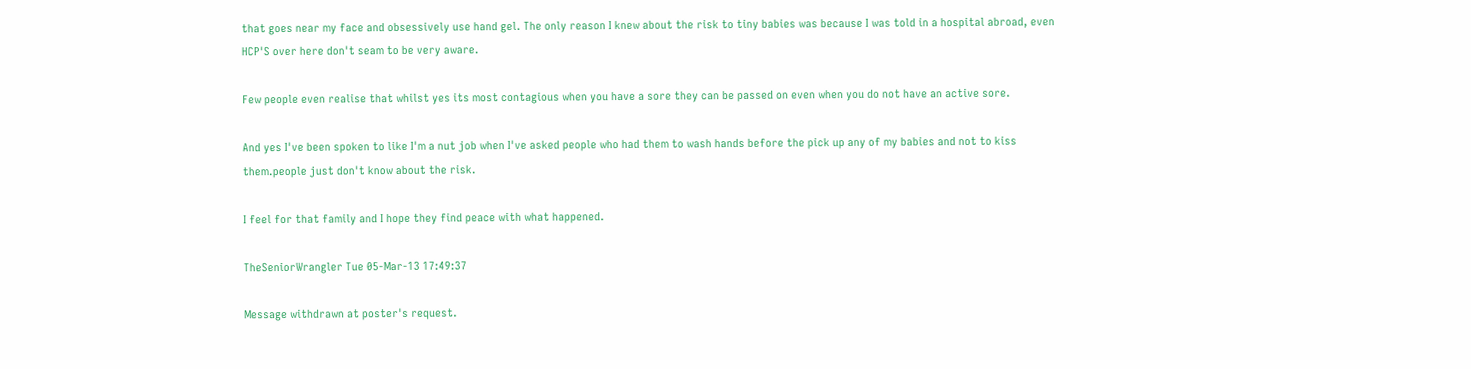that goes near my face and obsessively use hand gel. The only reason I knew about the risk to tiny babies was because I was told in a hospital abroad, even HCP'S over here don't seam to be very aware.

Few people even realise that whilst yes its most contagious when you have a sore they can be passed on even when you do not have an active sore.

And yes I've been spoken to like I'm a nut job when I've asked people who had them to wash hands before the pick up any of my babies and not to kiss them.people just don't know about the risk.

I feel for that family and I hope they find peace with what happened.

TheSeniorWrangler Tue 05-Mar-13 17:49:37

Message withdrawn at poster's request.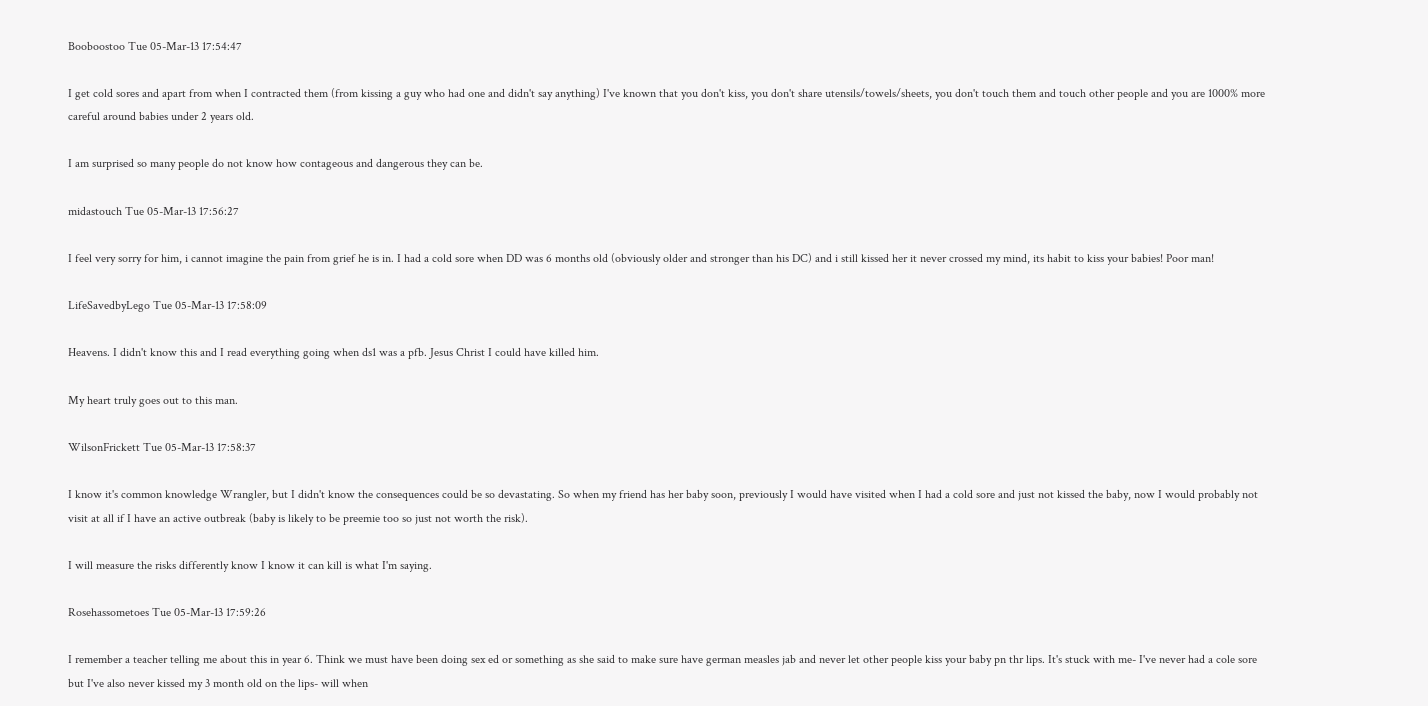Booboostoo Tue 05-Mar-13 17:54:47

I get cold sores and apart from when I contracted them (from kissing a guy who had one and didn't say anything) I've known that you don't kiss, you don't share utensils/towels/sheets, you don't touch them and touch other people and you are 1000% more careful around babies under 2 years old.

I am surprised so many people do not know how contageous and dangerous they can be.

midastouch Tue 05-Mar-13 17:56:27

I feel very sorry for him, i cannot imagine the pain from grief he is in. I had a cold sore when DD was 6 months old (obviously older and stronger than his DC) and i still kissed her it never crossed my mind, its habit to kiss your babies! Poor man!

LifeSavedbyLego Tue 05-Mar-13 17:58:09

Heavens. I didn't know this and I read everything going when ds1 was a pfb. Jesus Christ I could have killed him.

My heart truly goes out to this man.

WilsonFrickett Tue 05-Mar-13 17:58:37

I know it's common knowledge Wrangler, but I didn't know the consequences could be so devastating. So when my friend has her baby soon, previously I would have visited when I had a cold sore and just not kissed the baby, now I would probably not visit at all if I have an active outbreak (baby is likely to be preemie too so just not worth the risk).

I will measure the risks differently know I know it can kill is what I'm saying.

Rosehassometoes Tue 05-Mar-13 17:59:26

I remember a teacher telling me about this in year 6. Think we must have been doing sex ed or something as she said to make sure have german measles jab and never let other people kiss your baby pn thr lips. It's stuck with me- I've never had a cole sore but I've also never kissed my 3 month old on the lips- will when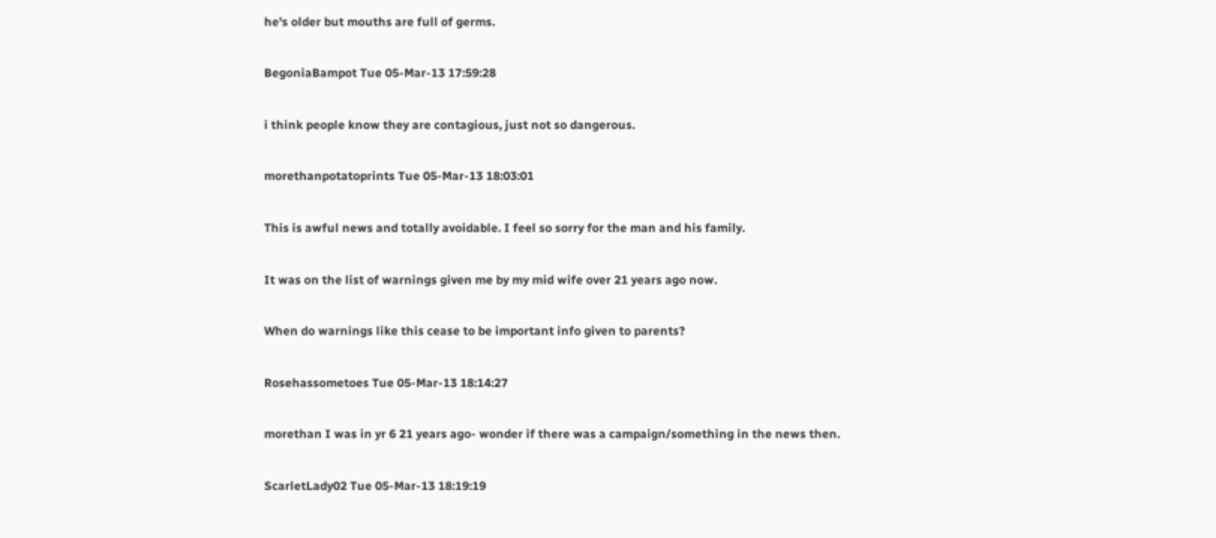he's older but mouths are full of germs.

BegoniaBampot Tue 05-Mar-13 17:59:28

i think people know they are contagious, just not so dangerous.

morethanpotatoprints Tue 05-Mar-13 18:03:01

This is awful news and totally avoidable. I feel so sorry for the man and his family.

It was on the list of warnings given me by my mid wife over 21 years ago now.

When do warnings like this cease to be important info given to parents?

Rosehassometoes Tue 05-Mar-13 18:14:27

morethan I was in yr 6 21 years ago- wonder if there was a campaign/something in the news then.

ScarletLady02 Tue 05-Mar-13 18:19:19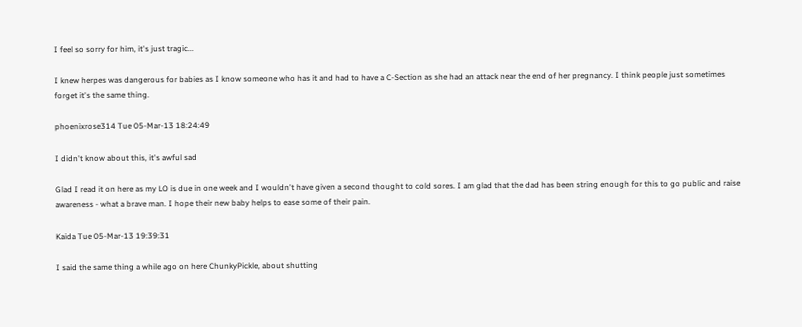I feel so sorry for him, it's just tragic...

I knew herpes was dangerous for babies as I know someone who has it and had to have a C-Section as she had an attack near the end of her pregnancy. I think people just sometimes forget it's the same thing.

phoenixrose314 Tue 05-Mar-13 18:24:49

I didn't know about this, it's awful sad

Glad I read it on here as my LO is due in one week and I wouldn't have given a second thought to cold sores. I am glad that the dad has been string enough for this to go public and raise awareness - what a brave man. I hope their new baby helps to ease some of their pain.

Kaida Tue 05-Mar-13 19:39:31

I said the same thing a while ago on here ChunkyPickle, about shutting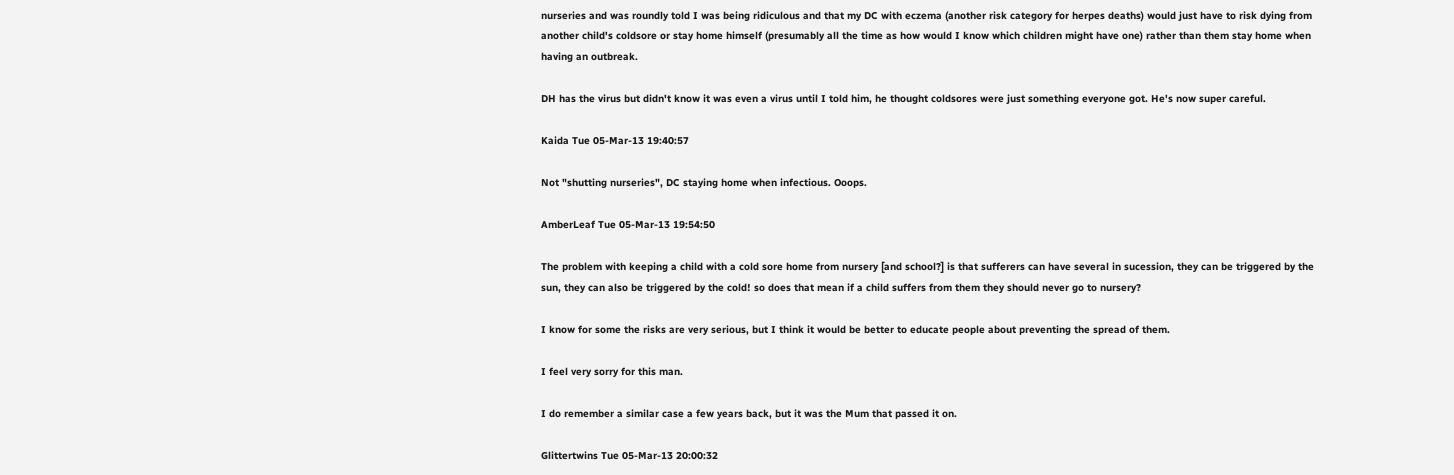nurseries and was roundly told I was being ridiculous and that my DC with eczema (another risk category for herpes deaths) would just have to risk dying from another child's coldsore or stay home himself (presumably all the time as how would I know which children might have one) rather than them stay home when having an outbreak.

DH has the virus but didn't know it was even a virus until I told him, he thought coldsores were just something everyone got. He's now super careful.

Kaida Tue 05-Mar-13 19:40:57

Not "shutting nurseries", DC staying home when infectious. Ooops.

AmberLeaf Tue 05-Mar-13 19:54:50

The problem with keeping a child with a cold sore home from nursery [and school?] is that sufferers can have several in sucession, they can be triggered by the sun, they can also be triggered by the cold! so does that mean if a child suffers from them they should never go to nursery?

I know for some the risks are very serious, but I think it would be better to educate people about preventing the spread of them.

I feel very sorry for this man.

I do remember a similar case a few years back, but it was the Mum that passed it on.

Glittertwins Tue 05-Mar-13 20:00:32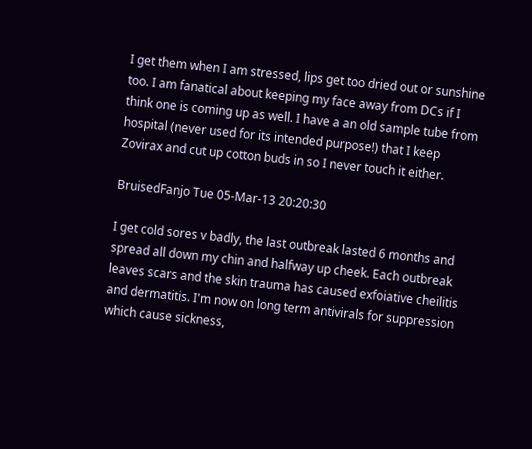I get them when I am stressed, lips get too dried out or sunshine too. I am fanatical about keeping my face away from DCs if I think one is coming up as well. I have a an old sample tube from hospital (never used for its intended purpose!) that I keep Zovirax and cut up cotton buds in so I never touch it either.

BruisedFanjo Tue 05-Mar-13 20:20:30

I get cold sores v badly, the last outbreak lasted 6 months and spread all down my chin and halfway up cheek. Each outbreak leaves scars and the skin trauma has caused exfoiative cheilitis and dermatitis. I'm now on long term antivirals for suppression which cause sickness,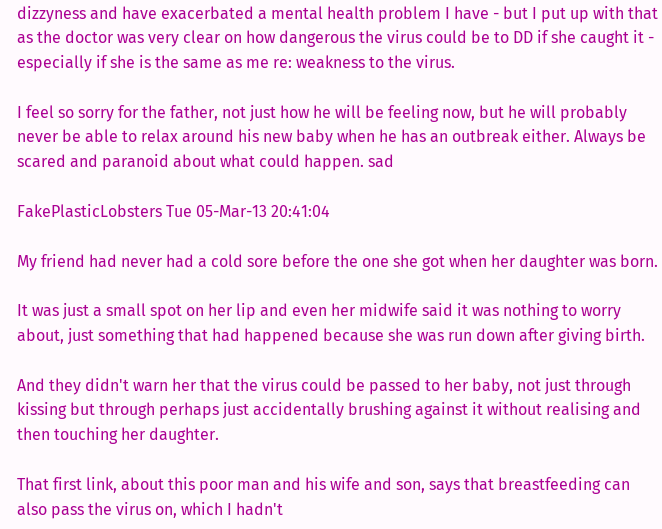dizzyness and have exacerbated a mental health problem I have - but I put up with that as the doctor was very clear on how dangerous the virus could be to DD if she caught it - especially if she is the same as me re: weakness to the virus.

I feel so sorry for the father, not just how he will be feeling now, but he will probably never be able to relax around his new baby when he has an outbreak either. Always be scared and paranoid about what could happen. sad

FakePlasticLobsters Tue 05-Mar-13 20:41:04

My friend had never had a cold sore before the one she got when her daughter was born.

It was just a small spot on her lip and even her midwife said it was nothing to worry about, just something that had happened because she was run down after giving birth.

And they didn't warn her that the virus could be passed to her baby, not just through kissing but through perhaps just accidentally brushing against it without realising and then touching her daughter.

That first link, about this poor man and his wife and son, says that breastfeeding can also pass the virus on, which I hadn't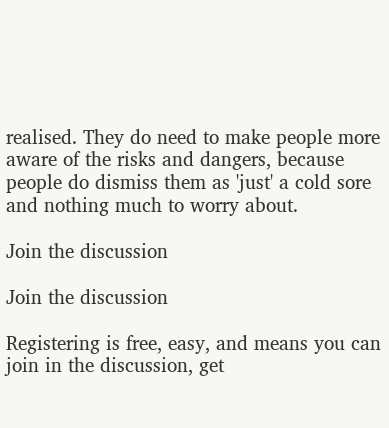realised. They do need to make people more aware of the risks and dangers, because people do dismiss them as 'just' a cold sore and nothing much to worry about.

Join the discussion

Join the discussion

Registering is free, easy, and means you can join in the discussion, get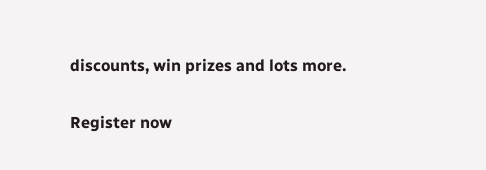discounts, win prizes and lots more.

Register now